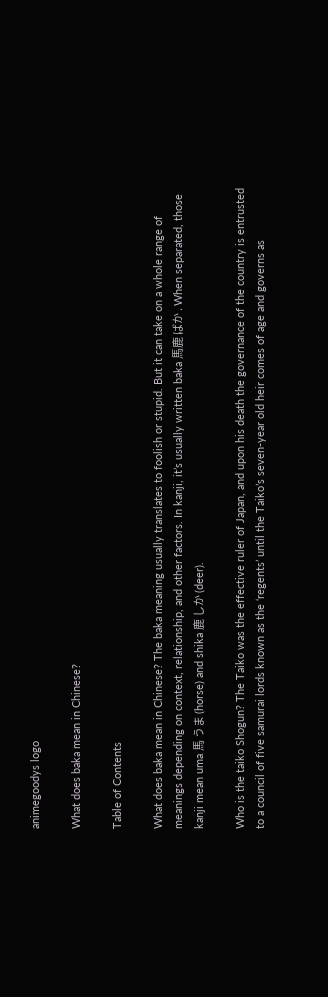animegoodys logo

What does baka mean in Chinese?

Table of Contents

What does baka mean in Chinese? The baka meaning usually translates to foolish or stupid. But it can take on a whole range of meanings depending on context, relationship, and other factors. In kanji, it’s usually written baka 馬鹿 ばか . When separated, those kanji mean uma 馬 うま (horse) and shika 鹿 しか (deer).

Who is the taiko Shogun? The Taiko was the effective ruler of Japan, and upon his death the governance of the country is entrusted to a council of five samurai lords known as the ‘regents’ until the Taiko’s seven-year old heir comes of age and governs as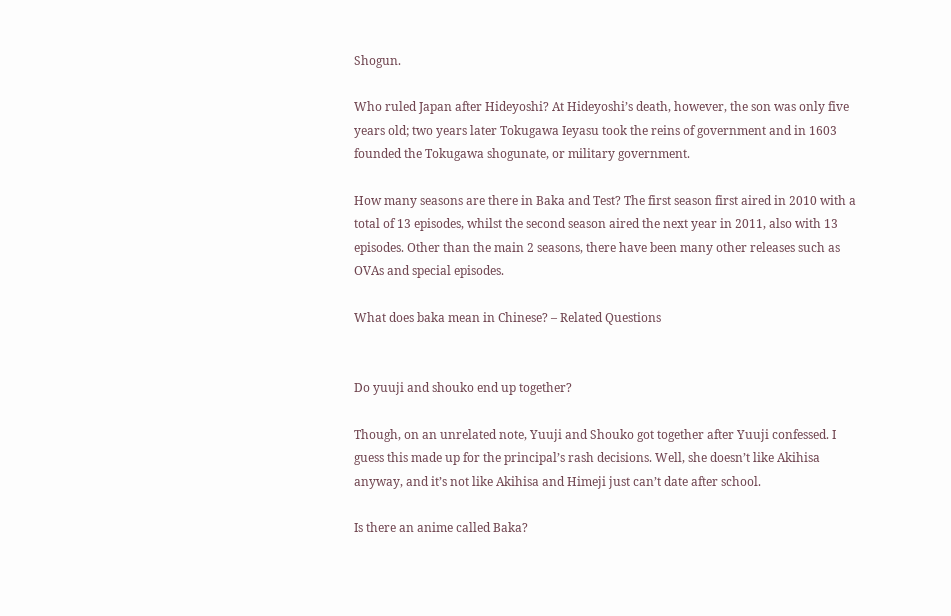Shogun.

Who ruled Japan after Hideyoshi? At Hideyoshi’s death, however, the son was only five years old; two years later Tokugawa Ieyasu took the reins of government and in 1603 founded the Tokugawa shogunate, or military government.

How many seasons are there in Baka and Test? The first season first aired in 2010 with a total of 13 episodes, whilst the second season aired the next year in 2011, also with 13 episodes. Other than the main 2 seasons, there have been many other releases such as OVAs and special episodes.

What does baka mean in Chinese? – Related Questions


Do yuuji and shouko end up together?

Though, on an unrelated note, Yuuji and Shouko got together after Yuuji confessed. I guess this made up for the principal’s rash decisions. Well, she doesn’t like Akihisa anyway, and it’s not like Akihisa and Himeji just can’t date after school.

Is there an anime called Baka?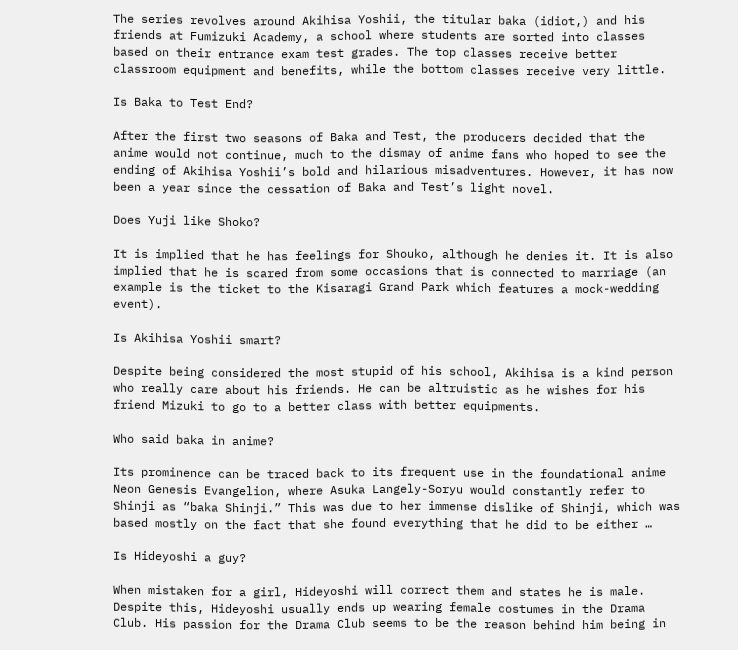The series revolves around Akihisa Yoshii, the titular baka (idiot,) and his friends at Fumizuki Academy, a school where students are sorted into classes based on their entrance exam test grades. The top classes receive better classroom equipment and benefits, while the bottom classes receive very little.

Is Baka to Test End?

After the first two seasons of Baka and Test, the producers decided that the anime would not continue, much to the dismay of anime fans who hoped to see the ending of Akihisa Yoshii’s bold and hilarious misadventures. However, it has now been a year since the cessation of Baka and Test’s light novel.

Does Yuji like Shoko?

It is implied that he has feelings for Shouko, although he denies it. It is also implied that he is scared from some occasions that is connected to marriage (an example is the ticket to the Kisaragi Grand Park which features a mock-wedding event).

Is Akihisa Yoshii smart?

Despite being considered the most stupid of his school, Akihisa is a kind person who really care about his friends. He can be altruistic as he wishes for his friend Mizuki to go to a better class with better equipments.

Who said baka in anime?

Its prominence can be traced back to its frequent use in the foundational anime Neon Genesis Evangelion, where Asuka Langely-Soryu would constantly refer to Shinji as “baka Shinji.” This was due to her immense dislike of Shinji, which was based mostly on the fact that she found everything that he did to be either …

Is Hideyoshi a guy?

When mistaken for a girl, Hideyoshi will correct them and states he is male. Despite this, Hideyoshi usually ends up wearing female costumes in the Drama Club. His passion for the Drama Club seems to be the reason behind him being in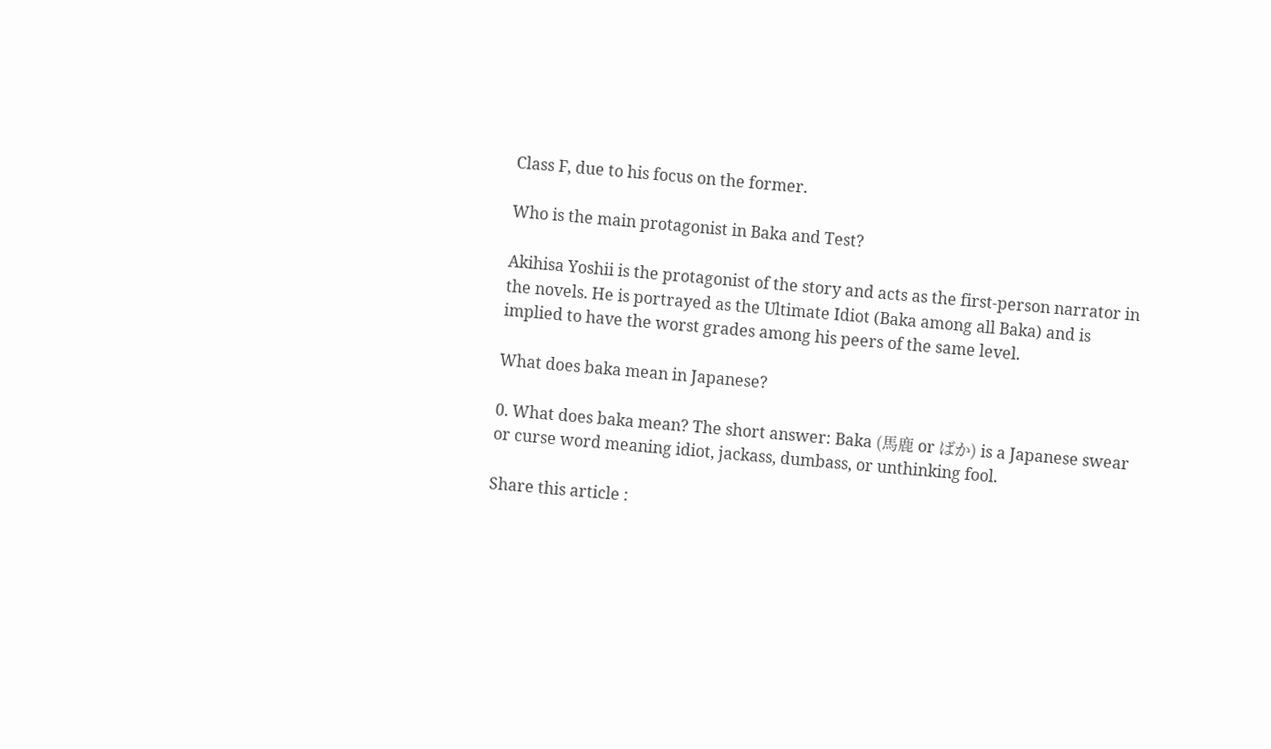Class F, due to his focus on the former.

Who is the main protagonist in Baka and Test?

Akihisa Yoshii is the protagonist of the story and acts as the first-person narrator in the novels. He is portrayed as the Ultimate Idiot (Baka among all Baka) and is implied to have the worst grades among his peers of the same level.

What does baka mean in Japanese?

0. What does baka mean? The short answer: Baka (馬鹿 or ばか) is a Japanese swear or curse word meaning idiot, jackass, dumbass, or unthinking fool.

Share this article :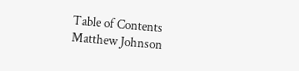Table of Contents
Matthew Johnson